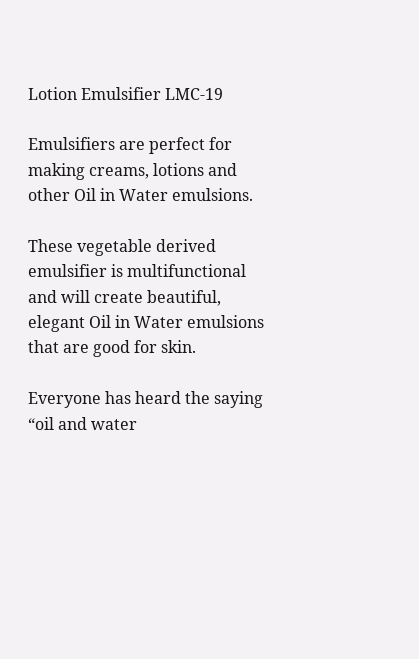Lotion Emulsifier LMC-19

Emulsifiers are perfect for making creams, lotions and other Oil in Water emulsions.

These vegetable derived emulsifier is multifunctional and will create beautiful, elegant Oil in Water emulsions that are good for skin.

Everyone has heard the saying “oil and water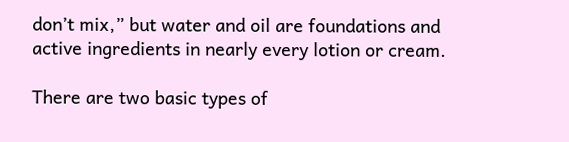don’t mix,” but water and oil are foundations and active ingredients in nearly every lotion or cream.

There are two basic types of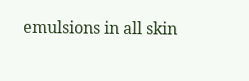emulsions in all skin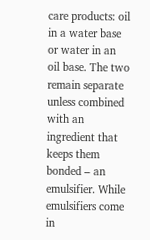care products: oil in a water base or water in an oil base. The two remain separate unless combined with an ingredient that keeps them bonded – an emulsifier. While emulsifiers come in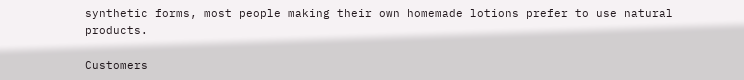synthetic forms, most people making their own homemade lotions prefer to use natural products.

Customers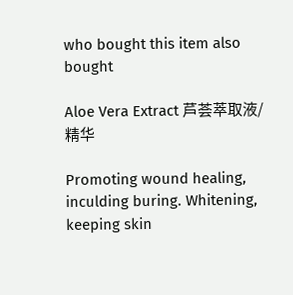who bought this item also bought

Aloe Vera Extract 芦荟萃取液/精华

Promoting wound healing, inculding buring. Whitening, keeping skin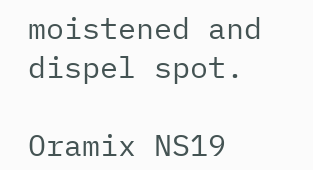moistened and dispel spot.

Oramix NS19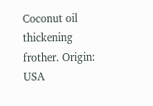Coconut oil thickening frother. Origin: USA